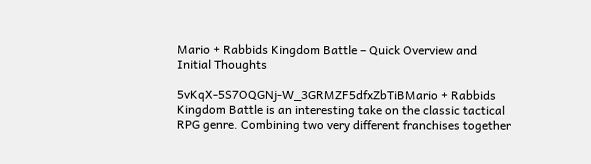Mario + Rabbids Kingdom Battle – Quick Overview and Initial Thoughts

5vKqX-5S7OQGNj-W_3GRMZF5dfxZbTiBMario + Rabbids Kingdom Battle is an interesting take on the classic tactical RPG genre. Combining two very different franchises together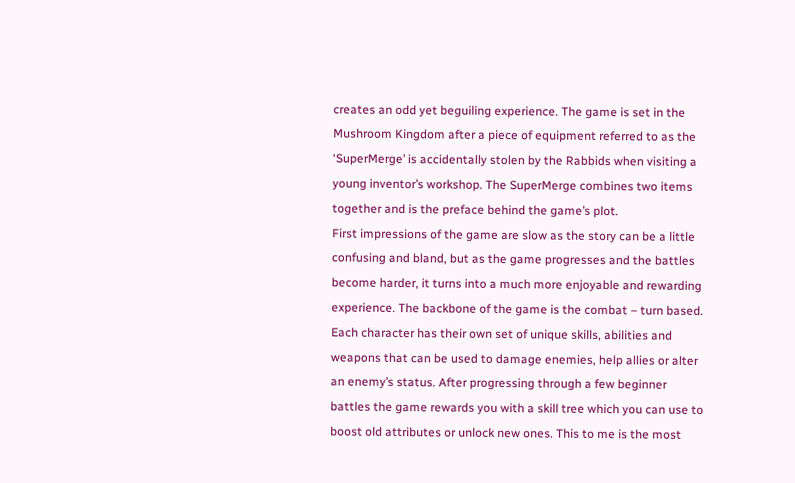creates an odd yet beguiling experience. The game is set in the Mushroom Kingdom after a piece of equipment referred to as the ‘SuperMerge’ is accidentally stolen by the Rabbids when visiting a young inventor’s workshop. The SuperMerge combines two items together and is the preface behind the game’s plot.
First impressions of the game are slow as the story can be a little confusing and bland, but as the game progresses and the battles become harder, it turns into a much more enjoyable and rewarding experience. The backbone of the game is the combat – turn based. Each character has their own set of unique skills, abilities and weapons that can be used to damage enemies, help allies or alter an enemy’s status. After progressing through a few beginner battles the game rewards you with a skill tree which you can use to boost old attributes or unlock new ones. This to me is the most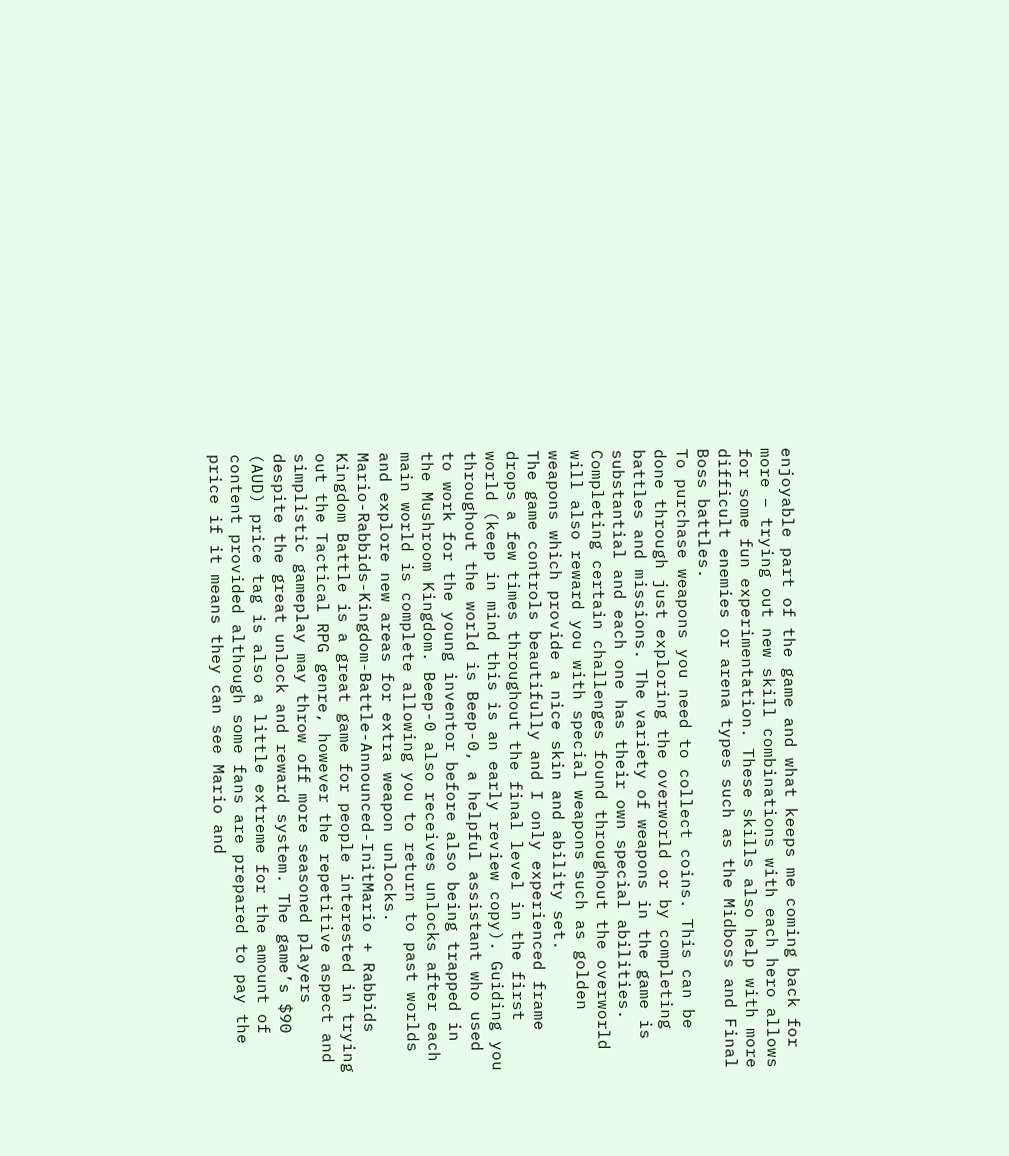enjoyable part of the game and what keeps me coming back for more – trying out new skill combinations with each hero allows for some fun experimentation. These skills also help with more difficult enemies or arena types such as the Midboss and Final Boss battles.
To purchase weapons you need to collect coins. This can be done through just exploring the overworld or by completing battles and missions. The variety of weapons in the game is substantial and each one has their own special abilities. Completing certain challenges found throughout the overworld will also reward you with special weapons such as golden weapons which provide a nice skin and ability set.
The game controls beautifully and I only experienced frame drops a few times throughout the final level in the first world (keep in mind this is an early review copy). Guiding you throughout the world is Beep-0, a helpful assistant who used to work for the young inventor before also being trapped in the Mushroom Kingdom. Beep-0 also receives unlocks after each main world is complete allowing you to return to past worlds and explore new areas for extra weapon unlocks.
Mario-Rabbids-Kingdom-Battle-Announced-InitMario + Rabbids Kingdom Battle is a great game for people interested in trying out the Tactical RPG genre, however the repetitive aspect and simplistic gameplay may throw off more seasoned players despite the great unlock and reward system. The game’s $90 (AUD) price tag is also a little extreme for the amount of content provided although some fans are prepared to pay the price if it means they can see Mario and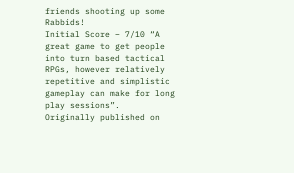friends shooting up some Rabbids!
Initial Score – 7/10 “A great game to get people into turn based tactical RPGs, however relatively repetitive and simplistic gameplay can make for long play sessions”.
Originally published on